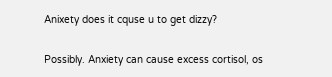Anixety does it cquse u to get dizzy?

Possibly. Anxiety can cause excess cortisol, os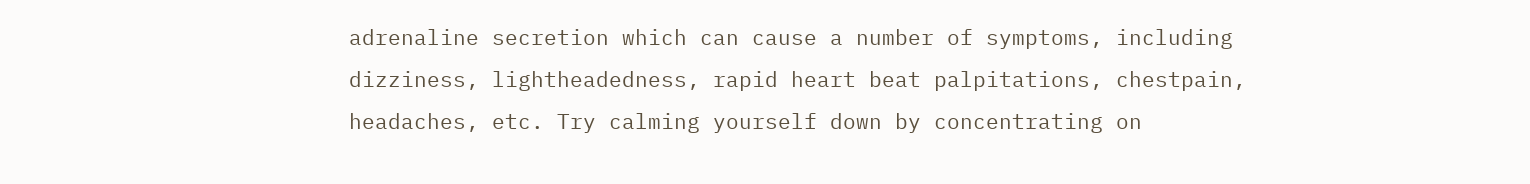adrenaline secretion which can cause a number of symptoms, including dizziness, lightheadedness, rapid heart beat palpitations, chestpain, headaches, etc. Try calming yourself down by concentrating on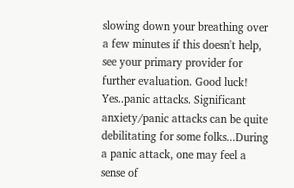slowing down your breathing over a few minutes if this doesn't help, see your primary provider for further evaluation. Good luck!
Yes..panic attacks. Significant anxiety/panic attacks can be quite debilitating for some folks...During a panic attack, one may feel a sense of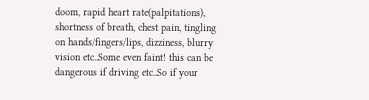doom, rapid heart rate(palpitations), shortness of breath, chest pain, tingling on hands/fingers/lips, dizziness, blurry vision etc..Some even faint! this can be dangerous if driving etc..So if your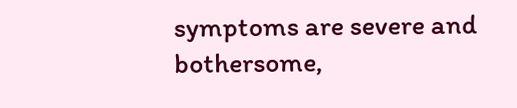symptoms are severe and bothersome,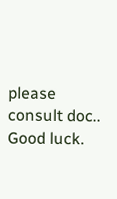please consult doc.. Good luck.